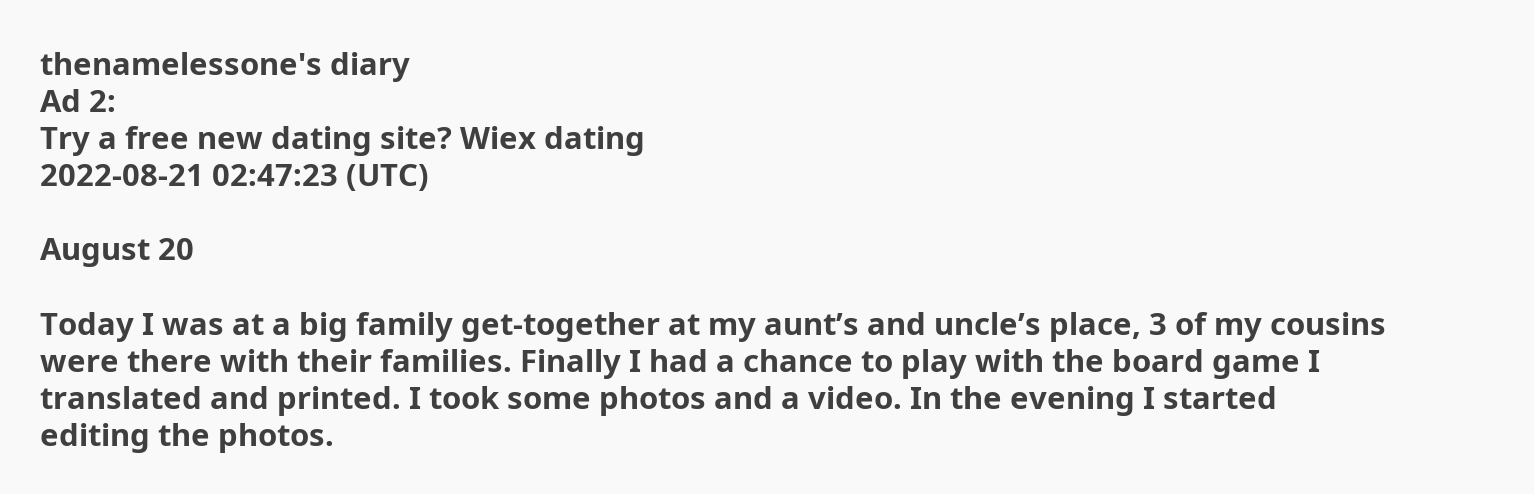thenamelessone's diary
Ad 2:
Try a free new dating site? Wiex dating
2022-08-21 02:47:23 (UTC)

August 20

Today I was at a big family get-together at my aunt’s and uncle’s place, 3 of my cousins were there with their families. Finally I had a chance to play with the board game I translated and printed. I took some photos and a video. In the evening I started editing the photos.